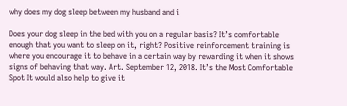why does my dog sleep between my husband and i

Does your dog sleep in the bed with you on a regular basis? It’s comfortable enough that you want to sleep on it, right? Positive reinforcement training is where you encourage it to behave in a certain way by rewarding it when it shows signs of behaving that way. Art. September 12, 2018. It’s the Most Comfortable Spot It would also help to give it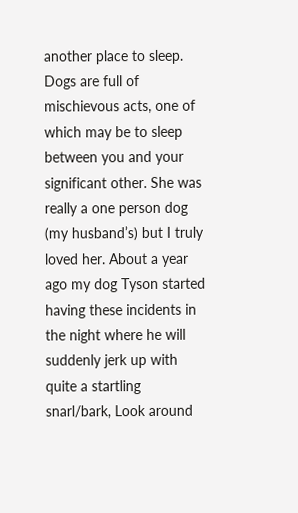another place to sleep. Dogs are full of mischievous acts, one of which may be to sleep between you and your significant other. She was really a one person dog (my husband’s) but I truly loved her. About a year ago my dog Tyson started having these incidents in the night where he will suddenly jerk up with quite a startling snarl/bark, Look around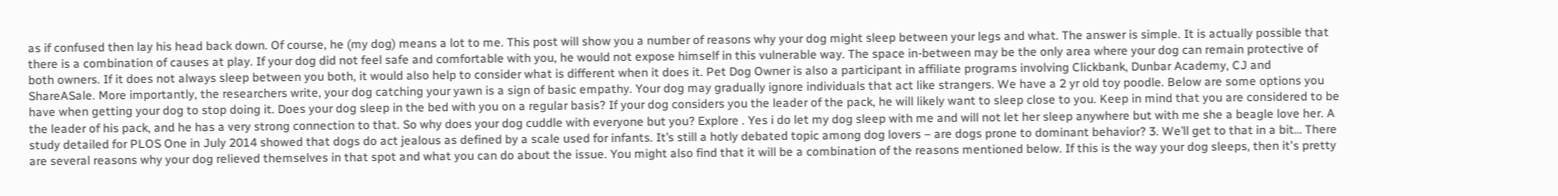as if confused then lay his head back down. Of course, he (my dog) means a lot to me. This post will show you a number of reasons why your dog might sleep between your legs and what. The answer is simple. It is actually possible that there is a combination of causes at play. If your dog did not feel safe and comfortable with you, he would not expose himself in this vulnerable way. The space in-between may be the only area where your dog can remain protective of both owners. If it does not always sleep between you both, it would also help to consider what is different when it does it. Pet Dog Owner is also a participant in affiliate programs involving Clickbank, Dunbar Academy, CJ and ShareASale. More importantly, the researchers write, your dog catching your yawn is a sign of basic empathy. Your dog may gradually ignore individuals that act like strangers. We have a 2 yr old toy poodle. Below are some options you have when getting your dog to stop doing it. Does your dog sleep in the bed with you on a regular basis? If your dog considers you the leader of the pack, he will likely want to sleep close to you. Keep in mind that you are considered to be the leader of his pack, and he has a very strong connection to that. So why does your dog cuddle with everyone but you? Explore . Yes i do let my dog sleep with me and will not let her sleep anywhere but with me she a beagle love her. A study detailed for PLOS One in July 2014 showed that dogs do act jealous as defined by a scale used for infants. It’s still a hotly debated topic among dog lovers – are dogs prone to dominant behavior? 3. We’ll get to that in a bit… There are several reasons why your dog relieved themselves in that spot and what you can do about the issue. You might also find that it will be a combination of the reasons mentioned below. If this is the way your dog sleeps, then it's pretty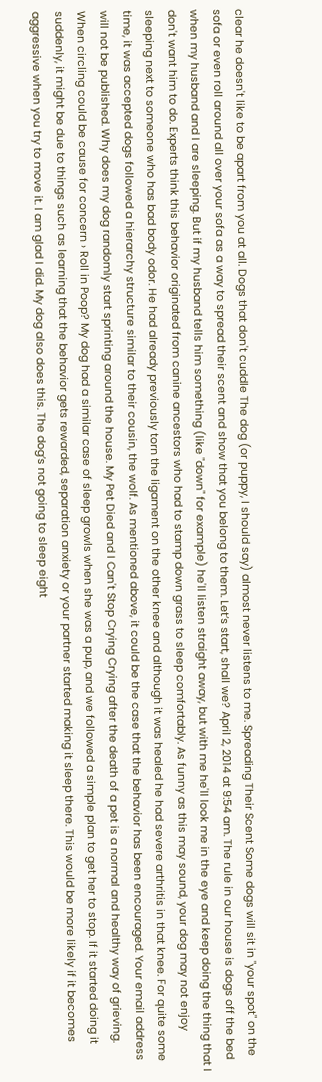clear he doesn't like to be apart from you at all. Dogs that don't cuddle The dog (or puppy, I should say) almost never listens to me. Spreading Their Scent Some dogs will sit in "your spot" on the sofa or even roll around all over your sofa as a way to spread their scent and show that you belong to them. Let’s start, shall we? April 2, 2014 at 9:54 am. The rule in our house is dogs off the bed when my husband and I are sleeping. But if my husband tells him something (like "down" for example) he'll listen straight away, but with me he'll look me in the eye and keep doing the thing that I don't want him to do. Experts think this behavior originated from canine ancestors who had to stamp down grass to sleep comfortably. As funny as this may sound, your dog may not enjoy sleeping next to someone who has bad body odor. He had already previously torn the ligament on the other knee and although it was healed he had severe arthritis in that knee. For quite some time, it was accepted dogs followed a hierarchy structure similar to their cousin, the wolf. As mentioned above, it could be the case that the behavior has been encouraged. Your email address will not be published. Why does my dog randomly start sprinting around the house. My Pet Died and I Can't Stop Crying Crying after the death of a pet is a normal and healthy way of grieving. When circling could be cause for concern › Roll in Poop? My dog had a similar case of sleep growls when she was a pup, and we followed a simple plan to get her to stop. If it started doing it suddenly, it might be due to things such as learning that the behavior gets rewarded, separation anxiety or your partner started making it sleep there. This would be more likely if it becomes aggressive when you try to move it. I am glad I did. My dog also does this. The dog’s not going to sleep eight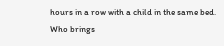hours in a row with a child in the same bed. Who brings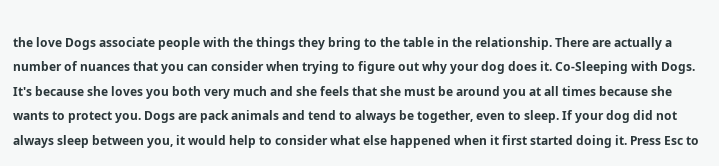the love Dogs associate people with the things they bring to the table in the relationship. There are actually a number of nuances that you can consider when trying to figure out why your dog does it. Co-Sleeping with Dogs. It's because she loves you both very much and she feels that she must be around you at all times because she wants to protect you. Dogs are pack animals and tend to always be together, even to sleep. If your dog did not always sleep between you, it would help to consider what else happened when it first started doing it. Press Esc to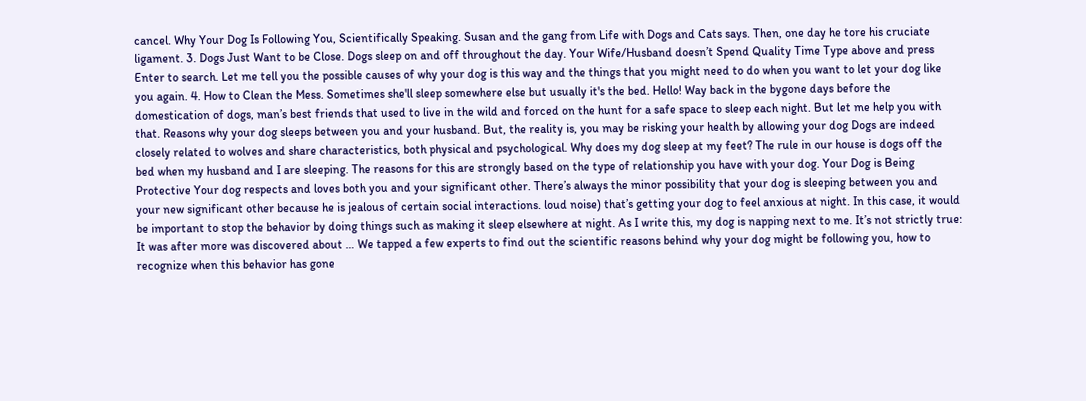cancel. Why Your Dog Is Following You, Scientifically Speaking. Susan and the gang from Life with Dogs and Cats says. Then, one day he tore his cruciate ligament. 3. Dogs Just Want to be Close. Dogs sleep on and off throughout the day. Your Wife/Husband doesn’t Spend Quality Time Type above and press Enter to search. Let me tell you the possible causes of why your dog is this way and the things that you might need to do when you want to let your dog like you again. 4. How to Clean the Mess. Sometimes she'll sleep somewhere else but usually it's the bed. Hello! Way back in the bygone days before the domestication of dogs, man’s best friends that used to live in the wild and forced on the hunt for a safe space to sleep each night. But let me help you with that. Reasons why your dog sleeps between you and your husband. But, the reality is, you may be risking your health by allowing your dog Dogs are indeed closely related to wolves and share characteristics, both physical and psychological. Why does my dog sleep at my feet? The rule in our house is dogs off the bed when my husband and I are sleeping. The reasons for this are strongly based on the type of relationship you have with your dog. Your Dog is Being Protective Your dog respects and loves both you and your significant other. There’s always the minor possibility that your dog is sleeping between you and your new significant other because he is jealous of certain social interactions. loud noise) that’s getting your dog to feel anxious at night. In this case, it would be important to stop the behavior by doing things such as making it sleep elsewhere at night. As I write this, my dog is napping next to me. It’s not strictly true: It was after more was discovered about … We tapped a few experts to find out the scientific reasons behind why your dog might be following you, how to recognize when this behavior has gone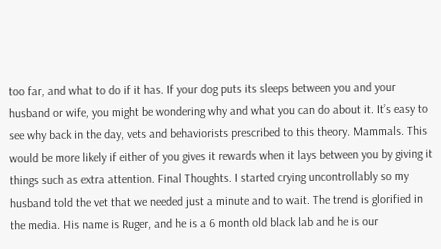too far, and what to do if it has. If your dog puts its sleeps between you and your husband or wife, you might be wondering why and what you can do about it. It’s easy to see why back in the day, vets and behaviorists prescribed to this theory. Mammals. This would be more likely if either of you gives it rewards when it lays between you by giving it things such as extra attention. Final Thoughts. I started crying uncontrollably so my husband told the vet that we needed just a minute and to wait. The trend is glorified in the media. His name is Ruger, and he is a 6 month old black lab and he is our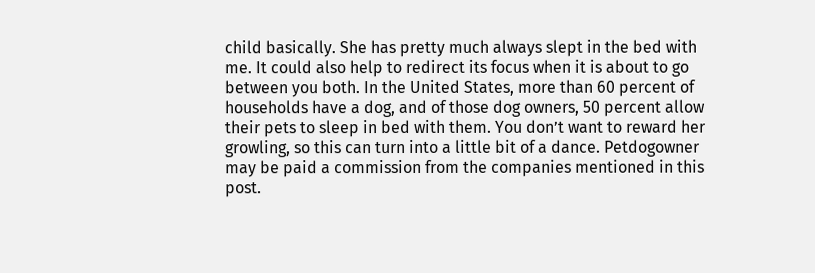child basically. She has pretty much always slept in the bed with me. It could also help to redirect its focus when it is about to go between you both. In the United States, more than 60 percent of households have a dog, and of those dog owners, 50 percent allow their pets to sleep in bed with them. You don’t want to reward her growling, so this can turn into a little bit of a dance. Petdogowner may be paid a commission from the companies mentioned in this post.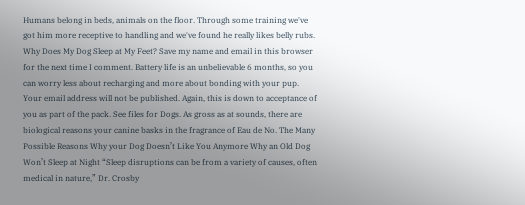Humans belong in beds, animals on the floor. Through some training we've got him more receptive to handling and we've found he really likes belly rubs. Why Does My Dog Sleep at My Feet? Save my name and email in this browser for the next time I comment. Battery life is an unbelievable 6 months, so you can worry less about recharging and more about bonding with your pup. Your email address will not be published. Again, this is down to acceptance of you as part of the pack. See files for Dogs. As gross as at sounds, there are biological reasons your canine basks in the fragrance of Eau de No. The Many Possible Reasons Why your Dog Doesn’t Like You Anymore Why an Old Dog Won’t Sleep at Night “Sleep disruptions can be from a variety of causes, often medical in nature,” Dr. Crosby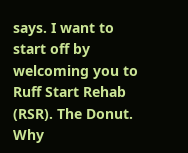says. I want to start off by welcoming you to Ruff Start Rehab (RSR). The Donut. Why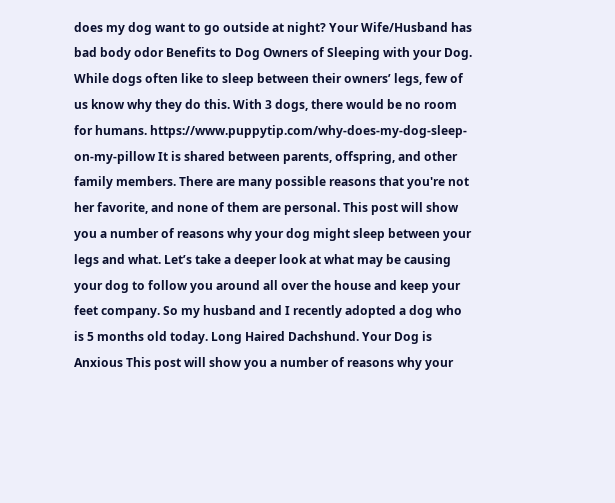does my dog want to go outside at night? Your Wife/Husband has bad body odor Benefits to Dog Owners of Sleeping with your Dog. While dogs often like to sleep between their owners’ legs, few of us know why they do this. With 3 dogs, there would be no room for humans. https://www.puppytip.com/why-does-my-dog-sleep-on-my-pillow It is shared between parents, offspring, and other family members. There are many possible reasons that you're not her favorite, and none of them are personal. This post will show you a number of reasons why your dog might sleep between your legs and what. Let’s take a deeper look at what may be causing your dog to follow you around all over the house and keep your feet company. So my husband and I recently adopted a dog who is 5 months old today. Long Haired Dachshund. Your Dog is Anxious This post will show you a number of reasons why your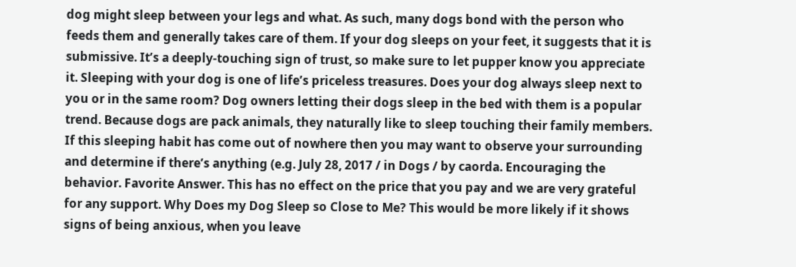dog might sleep between your legs and what. As such, many dogs bond with the person who feeds them and generally takes care of them. If your dog sleeps on your feet, it suggests that it is submissive. It’s a deeply-touching sign of trust, so make sure to let pupper know you appreciate it. Sleeping with your dog is one of life’s priceless treasures. Does your dog always sleep next to you or in the same room? Dog owners letting their dogs sleep in the bed with them is a popular trend. Because dogs are pack animals, they naturally like to sleep touching their family members. If this sleeping habit has come out of nowhere then you may want to observe your surrounding and determine if there’s anything (e.g. July 28, 2017 / in Dogs / by caorda. Encouraging the behavior. Favorite Answer. This has no effect on the price that you pay and we are very grateful for any support. Why Does my Dog Sleep so Close to Me? This would be more likely if it shows signs of being anxious, when you leave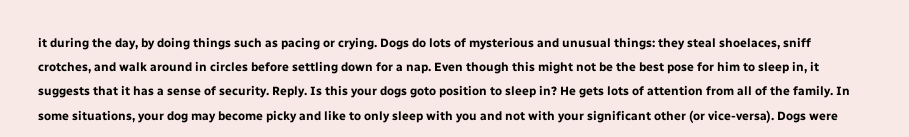it during the day, by doing things such as pacing or crying. Dogs do lots of mysterious and unusual things: they steal shoelaces, sniff crotches, and walk around in circles before settling down for a nap. Even though this might not be the best pose for him to sleep in, it suggests that it has a sense of security. Reply. Is this your dogs goto position to sleep in? He gets lots of attention from all of the family. In some situations, your dog may become picky and like to only sleep with you and not with your significant other (or vice-versa). Dogs were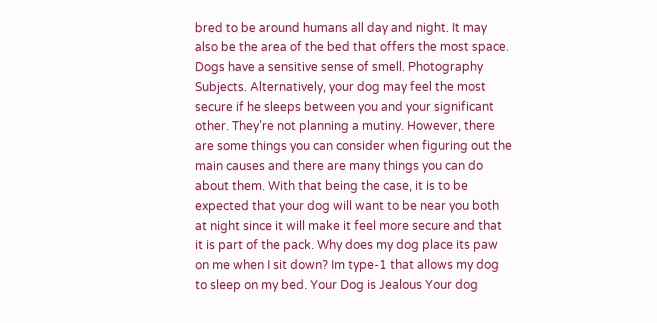bred to be around humans all day and night. It may also be the area of the bed that offers the most space. Dogs have a sensitive sense of smell. Photography Subjects. Alternatively, your dog may feel the most secure if he sleeps between you and your significant other. They’re not planning a mutiny. However, there are some things you can consider when figuring out the main causes and there are many things you can do about them. With that being the case, it is to be expected that your dog will want to be near you both at night since it will make it feel more secure and that it is part of the pack. Why does my dog place its paw on me when I sit down? Im type-1 that allows my dog to sleep on my bed. Your Dog is Jealous Your dog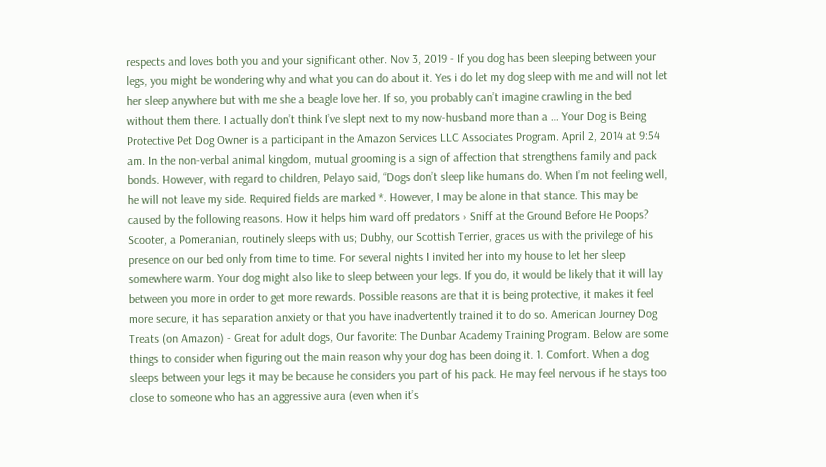respects and loves both you and your significant other. Nov 3, 2019 - If you dog has been sleeping between your legs, you might be wondering why and what you can do about it. Yes i do let my dog sleep with me and will not let her sleep anywhere but with me she a beagle love her. If so, you probably can’t imagine crawling in the bed without them there. I actually don’t think I’ve slept next to my now-husband more than a … Your Dog is Being Protective Pet Dog Owner is a participant in the Amazon Services LLC Associates Program. April 2, 2014 at 9:54 am. In the non-verbal animal kingdom, mutual grooming is a sign of affection that strengthens family and pack bonds. However, with regard to children, Pelayo said, “Dogs don’t sleep like humans do. When I’m not feeling well, he will not leave my side. Required fields are marked *. However, I may be alone in that stance. This may be caused by the following reasons. How it helps him ward off predators › Sniff at the Ground Before He Poops? Scooter, a Pomeranian, routinely sleeps with us; Dubhy, our Scottish Terrier, graces us with the privilege of his presence on our bed only from time to time. For several nights I invited her into my house to let her sleep somewhere warm. Your dog might also like to sleep between your legs. If you do, it would be likely that it will lay between you more in order to get more rewards. Possible reasons are that it is being protective, it makes it feel more secure, it has separation anxiety or that you have inadvertently trained it to do so. American Journey Dog Treats (on Amazon) - Great for adult dogs, Our favorite: The Dunbar Academy Training Program. Below are some things to consider when figuring out the main reason why your dog has been doing it. 1. Comfort. When a dog sleeps between your legs it may be because he considers you part of his pack. He may feel nervous if he stays too close to someone who has an aggressive aura (even when it’s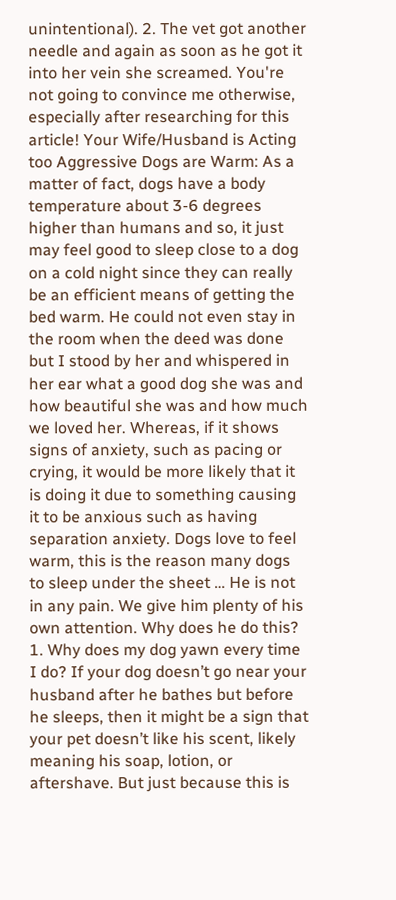unintentional). 2. The vet got another needle and again as soon as he got it into her vein she screamed. You're not going to convince me otherwise, especially after researching for this article! Your Wife/Husband is Acting too Aggressive Dogs are Warm: As a matter of fact, dogs have a body temperature about 3-6 degrees higher than humans and so, it just may feel good to sleep close to a dog on a cold night since they can really be an efficient means of getting the bed warm. He could not even stay in the room when the deed was done but I stood by her and whispered in her ear what a good dog she was and how beautiful she was and how much we loved her. Whereas, if it shows signs of anxiety, such as pacing or crying, it would be more likely that it is doing it due to something causing it to be anxious such as having separation anxiety. Dogs love to feel warm, this is the reason many dogs to sleep under the sheet … He is not in any pain. We give him plenty of his own attention. Why does he do this? 1. Why does my dog yawn every time I do? If your dog doesn’t go near your husband after he bathes but before he sleeps, then it might be a sign that your pet doesn’t like his scent, likely meaning his soap, lotion, or aftershave. But just because this is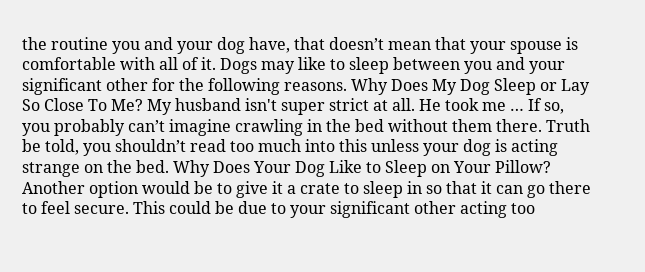the routine you and your dog have, that doesn’t mean that your spouse is comfortable with all of it. Dogs may like to sleep between you and your significant other for the following reasons. Why Does My Dog Sleep or Lay So Close To Me? My husband isn't super strict at all. He took me … If so, you probably can’t imagine crawling in the bed without them there. Truth be told, you shouldn’t read too much into this unless your dog is acting strange on the bed. Why Does Your Dog Like to Sleep on Your Pillow? Another option would be to give it a crate to sleep in so that it can go there to feel secure. This could be due to your significant other acting too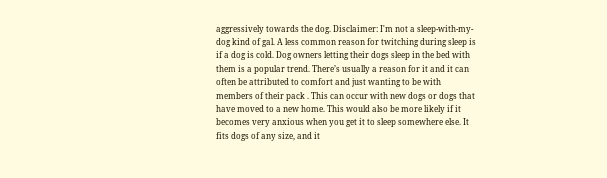aggressively towards the dog. Disclaimer: I'm not a sleep-with-my-dog kind of gal. A less common reason for twitching during sleep is if a dog is cold. Dog owners letting their dogs sleep in the bed with them is a popular trend. There’s usually a reason for it and it can often be attributed to comfort and just wanting to be with members of their pack . This can occur with new dogs or dogs that have moved to a new home. This would also be more likely if it becomes very anxious when you get it to sleep somewhere else. It fits dogs of any size, and it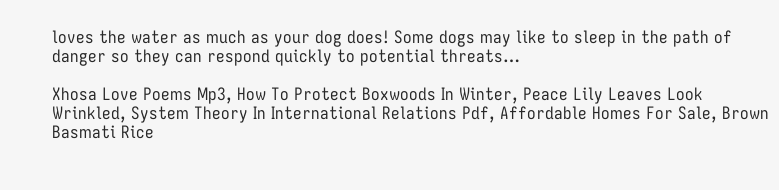loves the water as much as your dog does! Some dogs may like to sleep in the path of danger so they can respond quickly to potential threats…

Xhosa Love Poems Mp3, How To Protect Boxwoods In Winter, Peace Lily Leaves Look Wrinkled, System Theory In International Relations Pdf, Affordable Homes For Sale, Brown Basmati Rice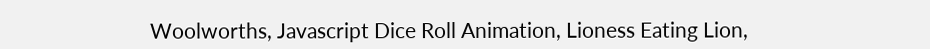Woolworths, Javascript Dice Roll Animation, Lioness Eating Lion,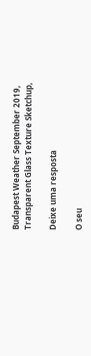Budapest Weather September 2019, Transparent Glass Texture Sketchup,

Deixe uma resposta

O seu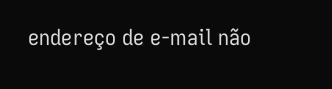endereço de e-mail não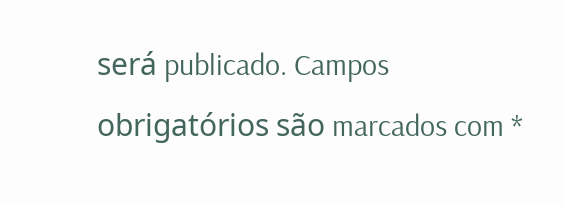será publicado. Campos obrigatórios são marcados com *